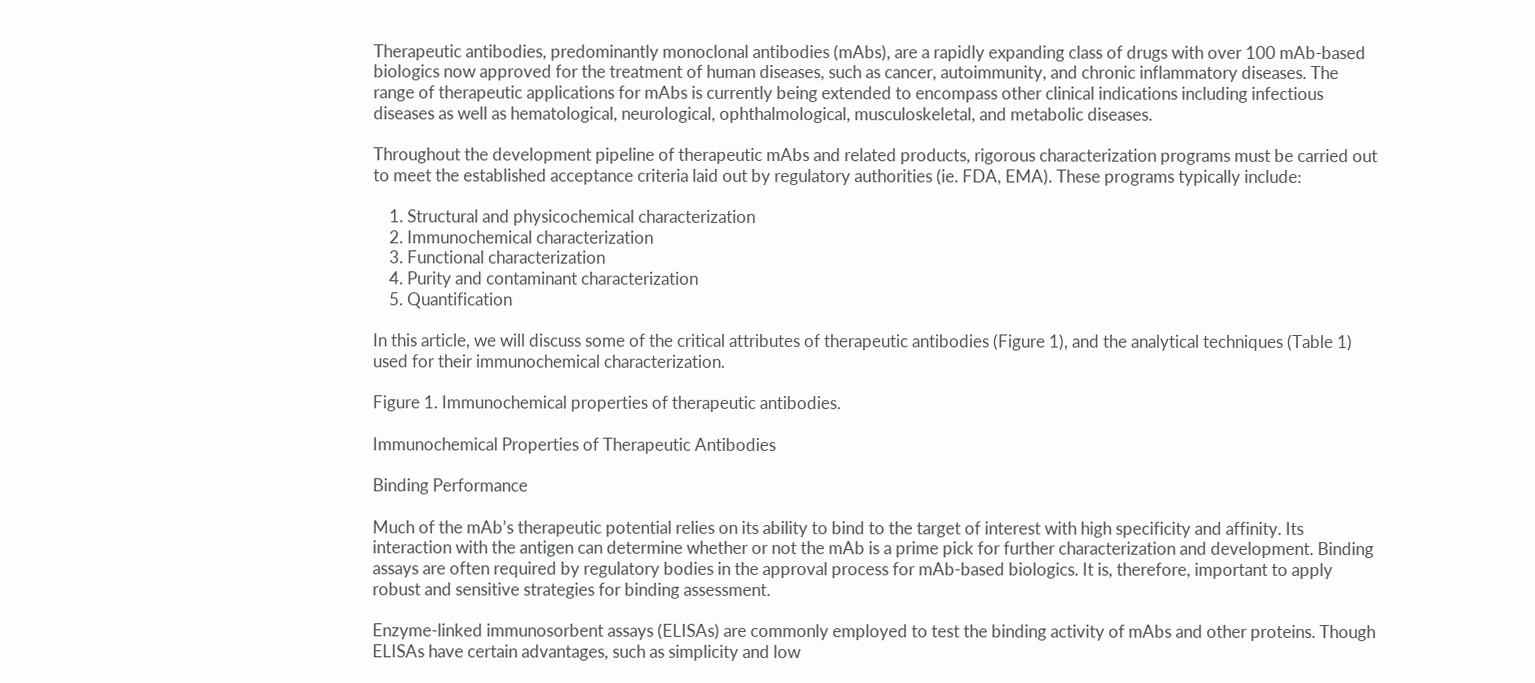Therapeutic antibodies, predominantly monoclonal antibodies (mAbs), are a rapidly expanding class of drugs with over 100 mAb-based biologics now approved for the treatment of human diseases, such as cancer, autoimmunity, and chronic inflammatory diseases. The range of therapeutic applications for mAbs is currently being extended to encompass other clinical indications including infectious diseases as well as hematological, neurological, ophthalmological, musculoskeletal, and metabolic diseases.

Throughout the development pipeline of therapeutic mAbs and related products, rigorous characterization programs must be carried out to meet the established acceptance criteria laid out by regulatory authorities (ie. FDA, EMA). These programs typically include:

    1. Structural and physicochemical characterization
    2. Immunochemical characterization
    3. Functional characterization
    4. Purity and contaminant characterization
    5. Quantification

In this article, we will discuss some of the critical attributes of therapeutic antibodies (Figure 1), and the analytical techniques (Table 1) used for their immunochemical characterization.

Figure 1. Immunochemical properties of therapeutic antibodies.

Immunochemical Properties of Therapeutic Antibodies

Binding Performance

Much of the mAb’s therapeutic potential relies on its ability to bind to the target of interest with high specificity and affinity. Its interaction with the antigen can determine whether or not the mAb is a prime pick for further characterization and development. Binding assays are often required by regulatory bodies in the approval process for mAb-based biologics. It is, therefore, important to apply robust and sensitive strategies for binding assessment.

Enzyme-linked immunosorbent assays (ELISAs) are commonly employed to test the binding activity of mAbs and other proteins. Though ELISAs have certain advantages, such as simplicity and low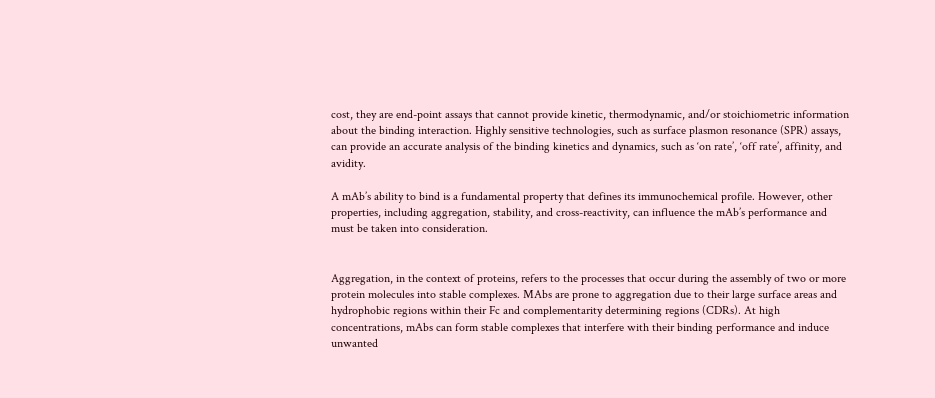cost, they are end-point assays that cannot provide kinetic, thermodynamic, and/or stoichiometric information about the binding interaction. Highly sensitive technologies, such as surface plasmon resonance (SPR) assays, can provide an accurate analysis of the binding kinetics and dynamics, such as ‘on rate’, ‘off rate’, affinity, and avidity.

A mAb’s ability to bind is a fundamental property that defines its immunochemical profile. However, other properties, including aggregation, stability, and cross-reactivity, can influence the mAb’s performance and must be taken into consideration.


Aggregation, in the context of proteins, refers to the processes that occur during the assembly of two or more protein molecules into stable complexes. MAbs are prone to aggregation due to their large surface areas and hydrophobic regions within their Fc and complementarity determining regions (CDRs). At high concentrations, mAbs can form stable complexes that interfere with their binding performance and induce unwanted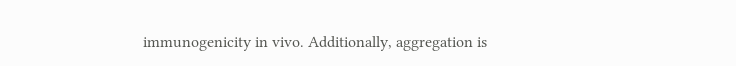immunogenicity in vivo. Additionally, aggregation is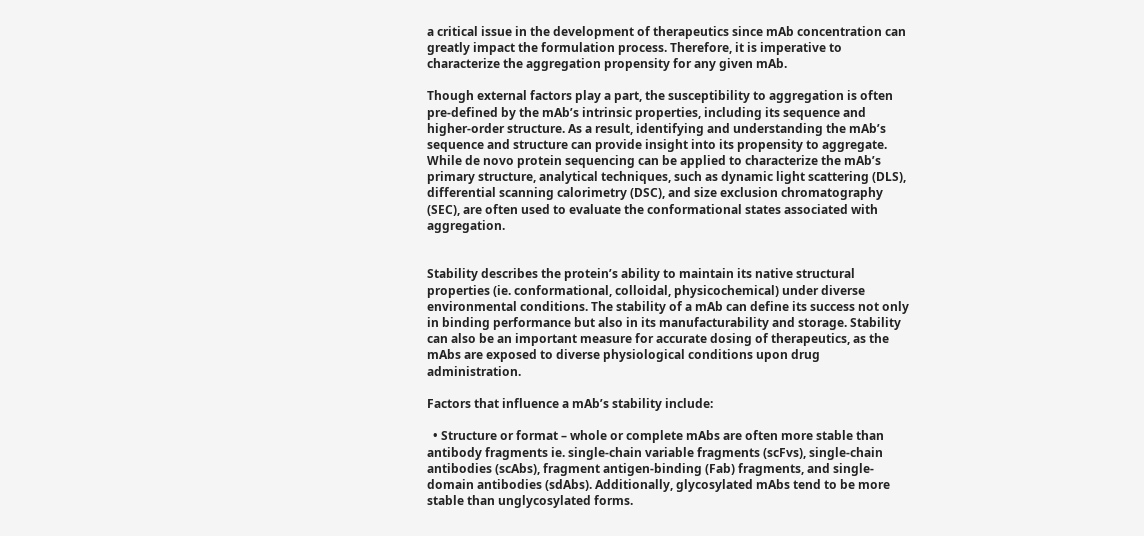a critical issue in the development of therapeutics since mAb concentration can greatly impact the formulation process. Therefore, it is imperative to characterize the aggregation propensity for any given mAb.

Though external factors play a part, the susceptibility to aggregation is often pre-defined by the mAb’s intrinsic properties, including its sequence and higher-order structure. As a result, identifying and understanding the mAb’s sequence and structure can provide insight into its propensity to aggregate. While de novo protein sequencing can be applied to characterize the mAb’s primary structure, analytical techniques, such as dynamic light scattering (DLS), differential scanning calorimetry (DSC), and size exclusion chromatography (SEC), are often used to evaluate the conformational states associated with aggregation.


Stability describes the protein’s ability to maintain its native structural properties (ie. conformational, colloidal, physicochemical) under diverse environmental conditions. The stability of a mAb can define its success not only in binding performance but also in its manufacturability and storage. Stability can also be an important measure for accurate dosing of therapeutics, as the mAbs are exposed to diverse physiological conditions upon drug administration.

Factors that influence a mAb’s stability include:

  • Structure or format – whole or complete mAbs are often more stable than antibody fragments ie. single-chain variable fragments (scFvs), single-chain antibodies (scAbs), fragment antigen-binding (Fab) fragments, and single-domain antibodies (sdAbs). Additionally, glycosylated mAbs tend to be more stable than unglycosylated forms.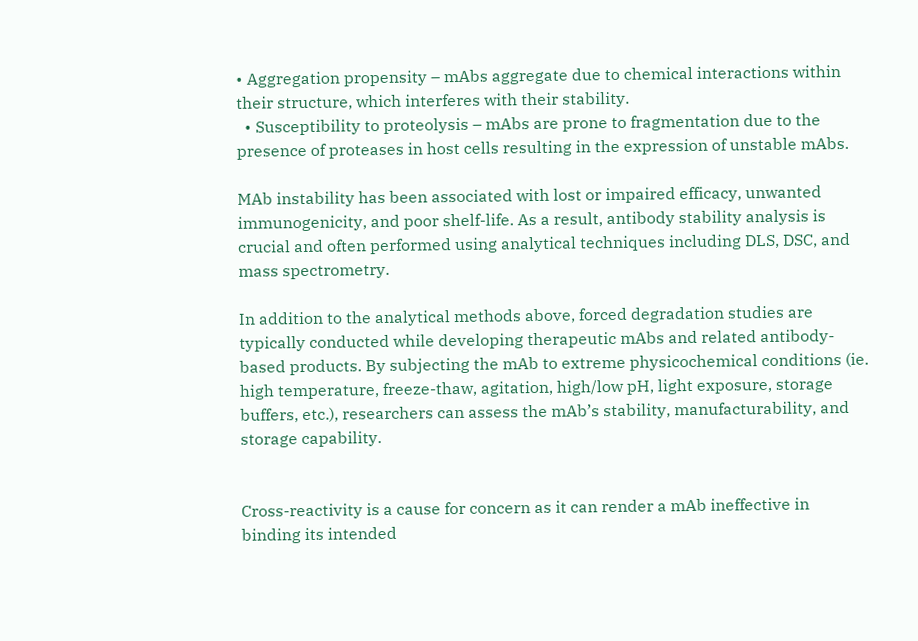• Aggregation propensity – mAbs aggregate due to chemical interactions within their structure, which interferes with their stability.
  • Susceptibility to proteolysis – mAbs are prone to fragmentation due to the presence of proteases in host cells resulting in the expression of unstable mAbs.

MAb instability has been associated with lost or impaired efficacy, unwanted immunogenicity, and poor shelf-life. As a result, antibody stability analysis is crucial and often performed using analytical techniques including DLS, DSC, and mass spectrometry.

In addition to the analytical methods above, forced degradation studies are typically conducted while developing therapeutic mAbs and related antibody-based products. By subjecting the mAb to extreme physicochemical conditions (ie. high temperature, freeze-thaw, agitation, high/low pH, light exposure, storage buffers, etc.), researchers can assess the mAb’s stability, manufacturability, and storage capability.


Cross-reactivity is a cause for concern as it can render a mAb ineffective in binding its intended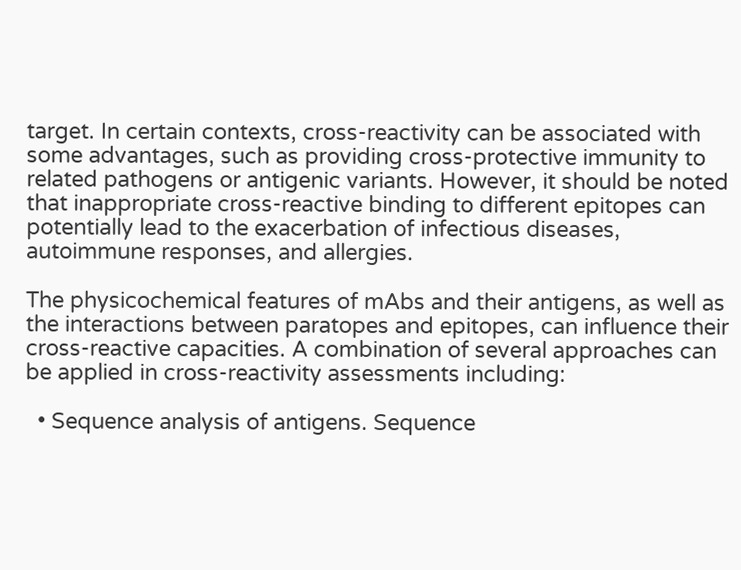target. In certain contexts, cross-reactivity can be associated with some advantages, such as providing cross-protective immunity to related pathogens or antigenic variants. However, it should be noted that inappropriate cross-reactive binding to different epitopes can potentially lead to the exacerbation of infectious diseases, autoimmune responses, and allergies.

The physicochemical features of mAbs and their antigens, as well as the interactions between paratopes and epitopes, can influence their cross-reactive capacities. A combination of several approaches can be applied in cross-reactivity assessments including:

  • Sequence analysis of antigens. Sequence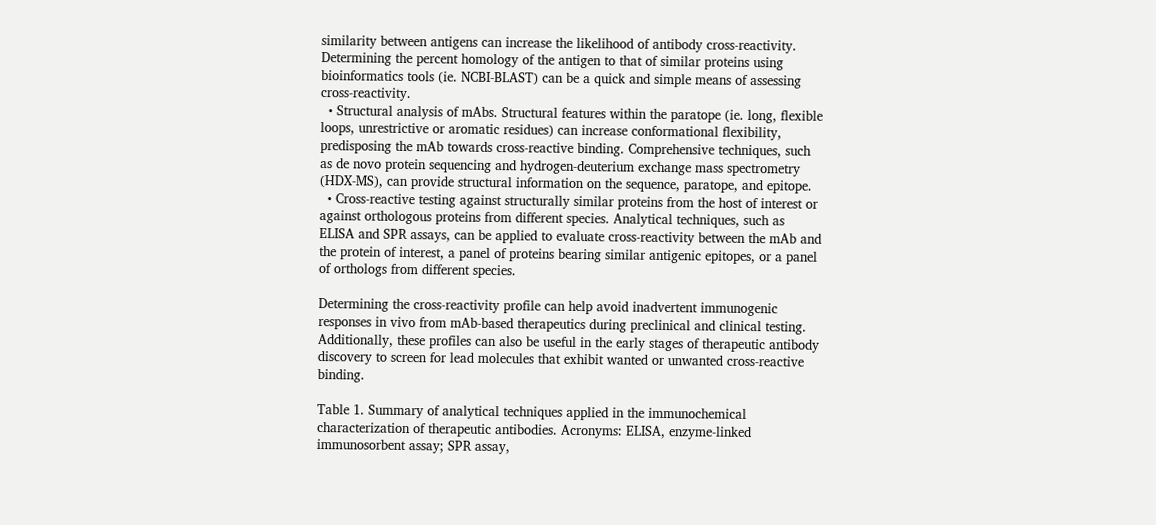similarity between antigens can increase the likelihood of antibody cross-reactivity. Determining the percent homology of the antigen to that of similar proteins using bioinformatics tools (ie. NCBI-BLAST) can be a quick and simple means of assessing cross-reactivity.
  • Structural analysis of mAbs. Structural features within the paratope (ie. long, flexible loops, unrestrictive or aromatic residues) can increase conformational flexibility, predisposing the mAb towards cross-reactive binding. Comprehensive techniques, such as de novo protein sequencing and hydrogen-deuterium exchange mass spectrometry (HDX-MS), can provide structural information on the sequence, paratope, and epitope.
  • Cross-reactive testing against structurally similar proteins from the host of interest or against orthologous proteins from different species. Analytical techniques, such as ELISA and SPR assays, can be applied to evaluate cross-reactivity between the mAb and the protein of interest, a panel of proteins bearing similar antigenic epitopes, or a panel of orthologs from different species.

Determining the cross-reactivity profile can help avoid inadvertent immunogenic responses in vivo from mAb-based therapeutics during preclinical and clinical testing. Additionally, these profiles can also be useful in the early stages of therapeutic antibody discovery to screen for lead molecules that exhibit wanted or unwanted cross-reactive binding.

Table 1. Summary of analytical techniques applied in the immunochemical characterization of therapeutic antibodies. Acronyms: ELISA, enzyme-linked immunosorbent assay; SPR assay,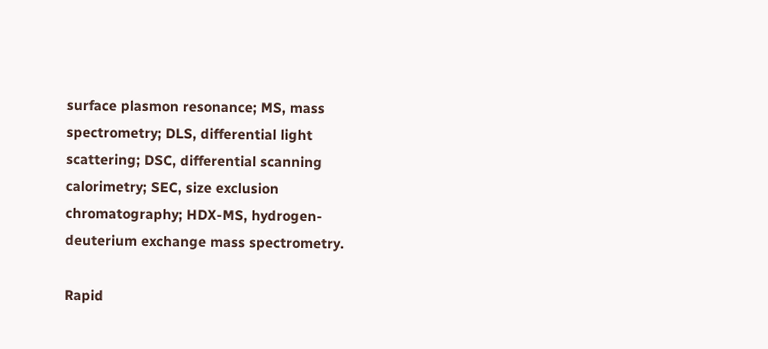surface plasmon resonance; MS, mass spectrometry; DLS, differential light scattering; DSC, differential scanning calorimetry; SEC, size exclusion chromatography; HDX-MS, hydrogen-deuterium exchange mass spectrometry.

Rapid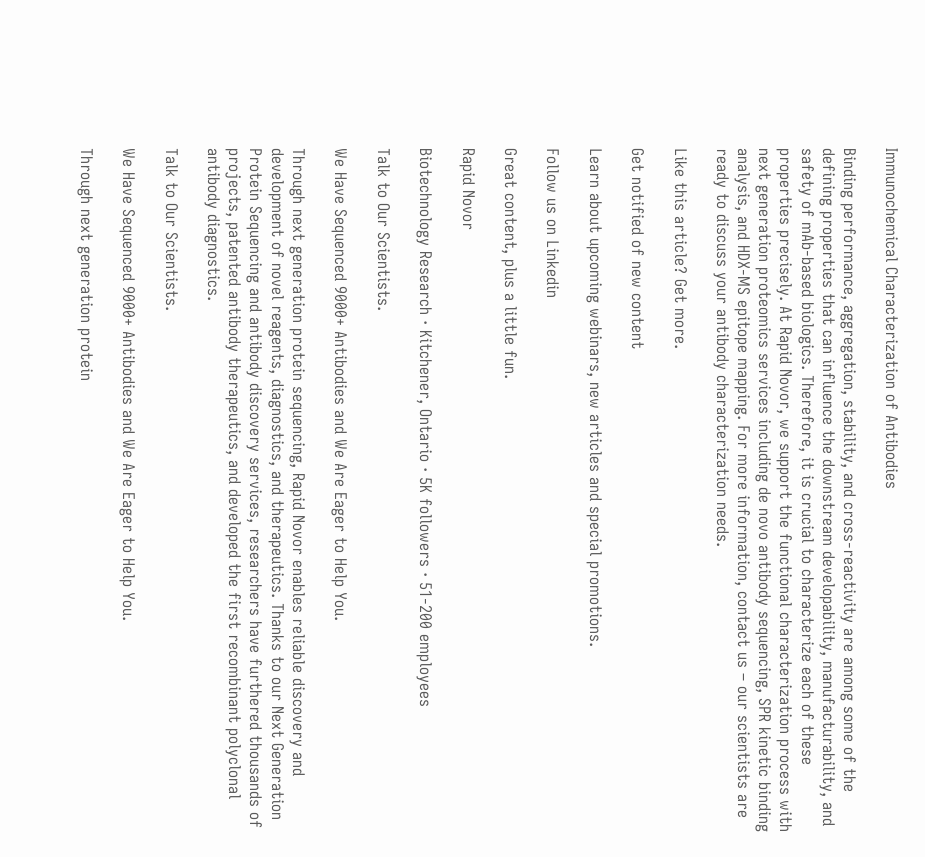Immunochemical Characterization of Antibodies

Binding performance, aggregation, stability, and cross-reactivity are among some of the defining properties that can influence the downstream developability, manufacturability, and safety of mAb-based biologics. Therefore, it is crucial to characterize each of these properties precisely. At Rapid Novor, we support the functional characterization process with next generation proteomics services including de novo antibody sequencing, SPR kinetic binding analysis, and HDX-MS epitope mapping. For more information, contact us – our scientists are ready to discuss your antibody characterization needs.

Like this article? Get more.

Get notified of new content

Learn about upcoming webinars, new articles and special promotions.

Follow us on Linkedin

Great content, plus a little fun.

Rapid Novor

Biotechnology Research · Kitchener, Ontario · 5K followers · 51-200 employees

Talk to Our Scientists.

We Have Sequenced 9000+ Antibodies and We Are Eager to Help You.

Through next generation protein sequencing, Rapid Novor enables reliable discovery and development of novel reagents, diagnostics, and therapeutics. Thanks to our Next Generation Protein Sequencing and antibody discovery services, researchers have furthered thousands of projects, patented antibody therapeutics, and developed the first recombinant polyclonal antibody diagnostics.

Talk to Our Scientists.

We Have Sequenced 9000+ Antibodies and We Are Eager to Help You.

Through next generation protein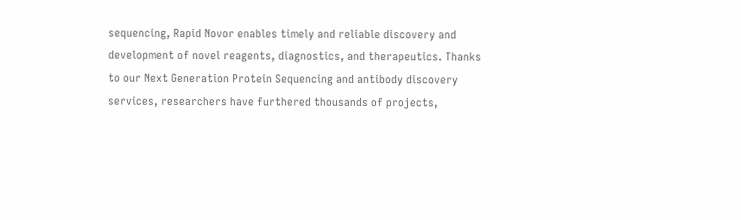sequencing, Rapid Novor enables timely and reliable discovery and development of novel reagents, diagnostics, and therapeutics. Thanks to our Next Generation Protein Sequencing and antibody discovery services, researchers have furthered thousands of projects,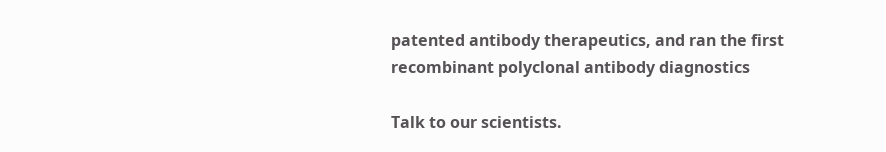patented antibody therapeutics, and ran the first recombinant polyclonal antibody diagnostics

Talk to our scientists.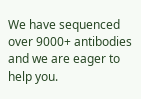We have sequenced over 9000+ antibodies and we are eager to help you.